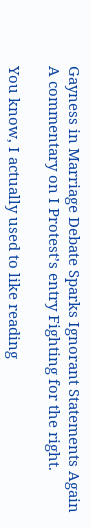Gayness in Marriage Debate Sparks Ignorant Statements Again
A commentary on I Protest’s entry Fighting for the right.

You know, I actually used to like reading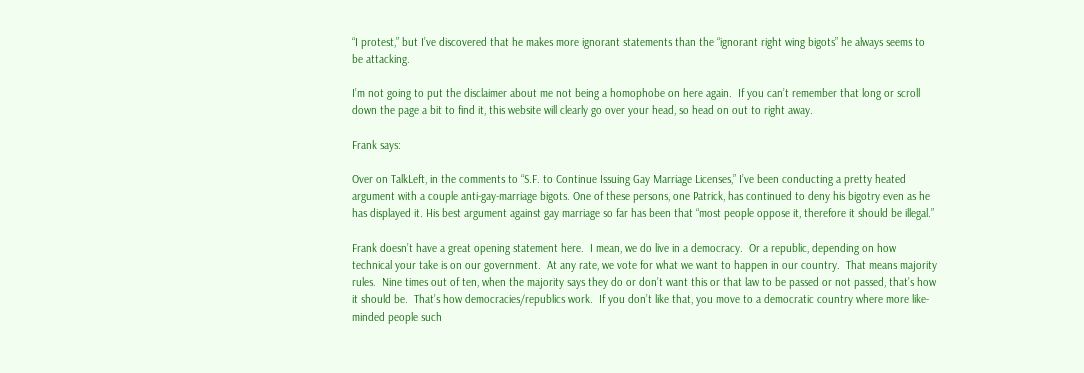“I protest,” but I’ve discovered that he makes more ignorant statements than the “ignorant right wing bigots” he always seems to be attacking.

I’m not going to put the disclaimer about me not being a homophobe on here again.  If you can’t remember that long or scroll down the page a bit to find it, this website will clearly go over your head, so head on out to right away.

Frank says:

Over on TalkLeft, in the comments to “S.F. to Continue Issuing Gay Marriage Licenses,” I’ve been conducting a pretty heated argument with a couple anti-gay-marriage bigots. One of these persons, one Patrick, has continued to deny his bigotry even as he has displayed it. His best argument against gay marriage so far has been that “most people oppose it, therefore it should be illegal.”

Frank doesn’t have a great opening statement here.  I mean, we do live in a democracy.  Or a republic, depending on how technical your take is on our government.  At any rate, we vote for what we want to happen in our country.  That means majority rules.  Nine times out of ten, when the majority says they do or don’t want this or that law to be passed or not passed, that’s how it should be.  That’s how democracies/republics work.  If you don’t like that, you move to a democratic country where more like-minded people such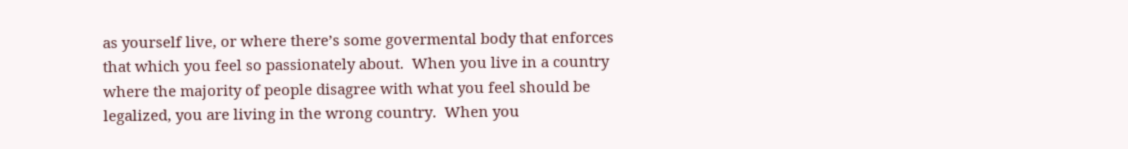as yourself live, or where there’s some govermental body that enforces that which you feel so passionately about.  When you live in a country where the majority of people disagree with what you feel should be legalized, you are living in the wrong country.  When you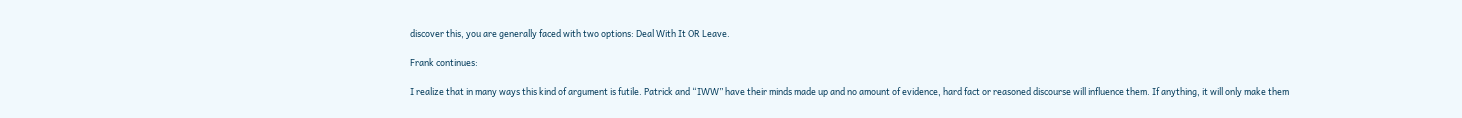discover this, you are generally faced with two options: Deal With It OR Leave.

Frank continues:

I realize that in many ways this kind of argument is futile. Patrick and “IWW” have their minds made up and no amount of evidence, hard fact or reasoned discourse will influence them. If anything, it will only make them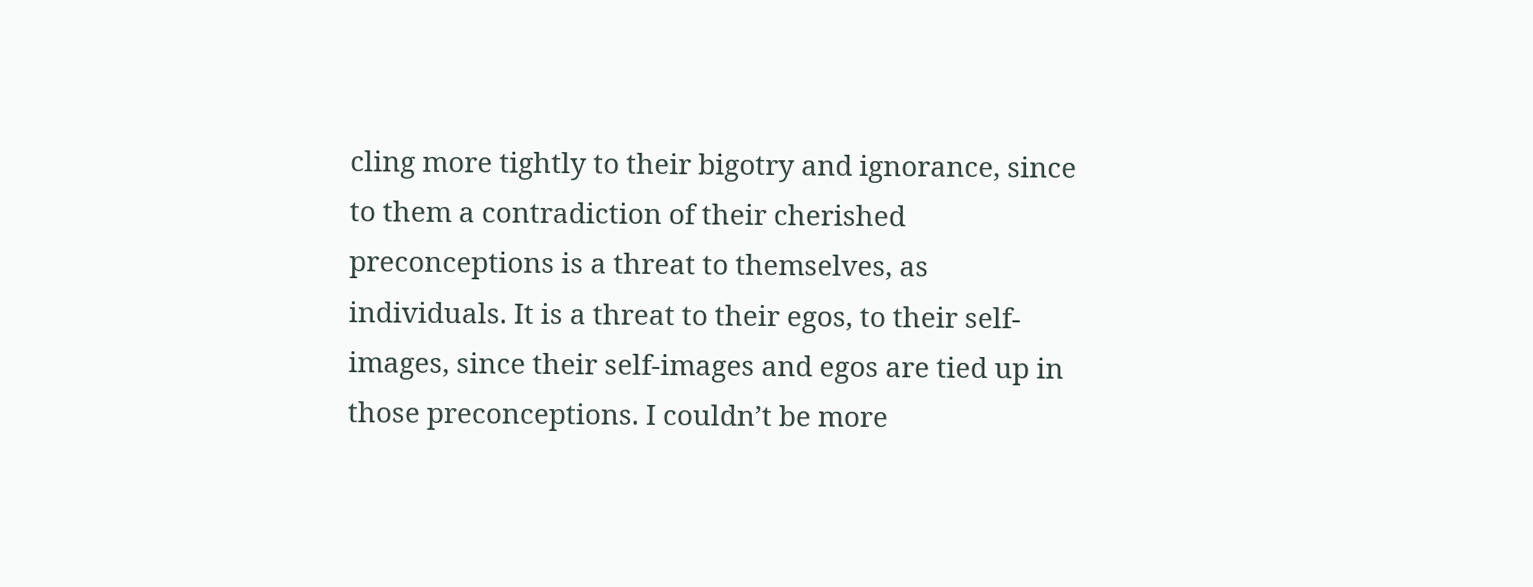cling more tightly to their bigotry and ignorance, since to them a contradiction of their cherished preconceptions is a threat to themselves, as individuals. It is a threat to their egos, to their self-images, since their self-images and egos are tied up in those preconceptions. I couldn’t be more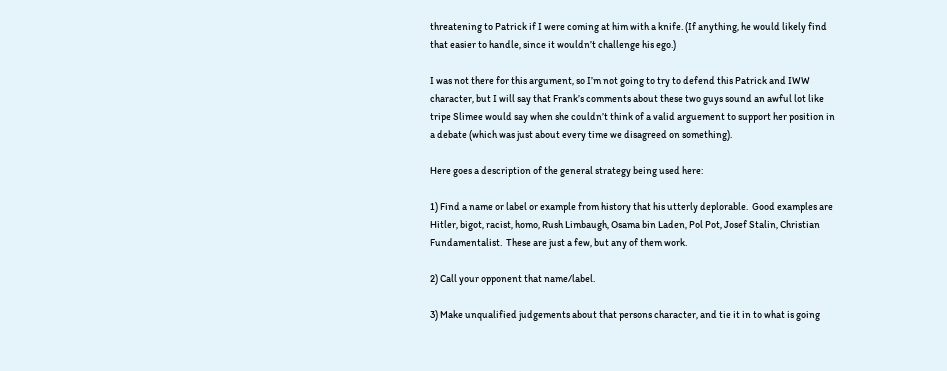threatening to Patrick if I were coming at him with a knife. (If anything, he would likely find that easier to handle, since it wouldn’t challenge his ego.)

I was not there for this argument, so I’m not going to try to defend this Patrick and IWW character, but I will say that Frank’s comments about these two guys sound an awful lot like tripe Slimee would say when she couldn’t think of a valid arguement to support her position in a debate (which was just about every time we disagreed on something).

Here goes a description of the general strategy being used here:

1) Find a name or label or example from history that his utterly deplorable.  Good examples are Hitler, bigot, racist, homo, Rush Limbaugh, Osama bin Laden, Pol Pot, Josef Stalin, Christian Fundamentalist.  These are just a few, but any of them work.

2) Call your opponent that name/label.

3) Make unqualified judgements about that persons character, and tie it in to what is going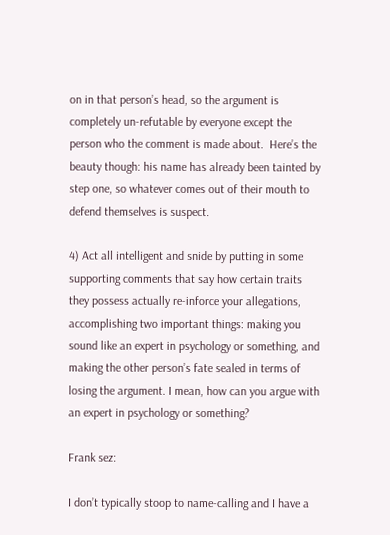on in that person’s head, so the argument is completely un-refutable by everyone except the person who the comment is made about.  Here’s the beauty though: his name has already been tainted by step one, so whatever comes out of their mouth to defend themselves is suspect.

4) Act all intelligent and snide by putting in some supporting comments that say how certain traits they possess actually re-inforce your allegations, accomplishing two important things: making you sound like an expert in psychology or something, and making the other person’s fate sealed in terms of losing the argument. I mean, how can you argue with an expert in psychology or something?

Frank sez:

I don’t typically stoop to name-calling and I have a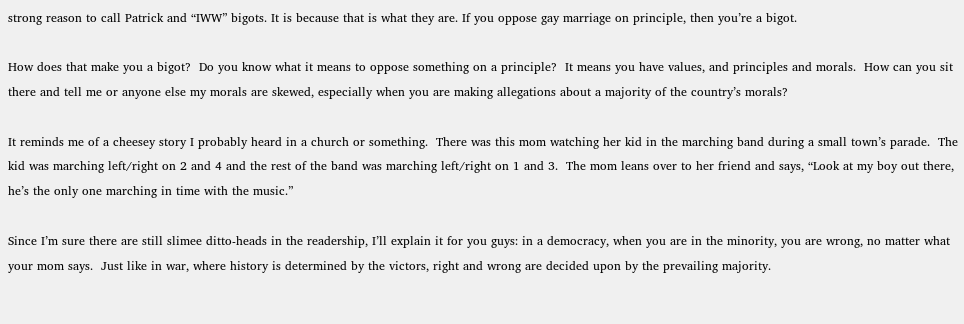strong reason to call Patrick and “IWW” bigots. It is because that is what they are. If you oppose gay marriage on principle, then you’re a bigot.

How does that make you a bigot?  Do you know what it means to oppose something on a principle?  It means you have values, and principles and morals.  How can you sit there and tell me or anyone else my morals are skewed, especially when you are making allegations about a majority of the country’s morals?

It reminds me of a cheesey story I probably heard in a church or something.  There was this mom watching her kid in the marching band during a small town’s parade.  The kid was marching left/right on 2 and 4 and the rest of the band was marching left/right on 1 and 3.  The mom leans over to her friend and says, “Look at my boy out there, he’s the only one marching in time with the music.”

Since I’m sure there are still slimee ditto-heads in the readership, I’ll explain it for you guys: in a democracy, when you are in the minority, you are wrong, no matter what your mom says.  Just like in war, where history is determined by the victors, right and wrong are decided upon by the prevailing majority.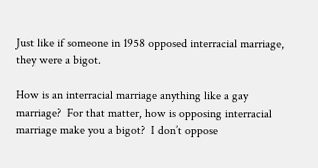Just like if someone in 1958 opposed interracial marriage, they were a bigot.

How is an interracial marriage anything like a gay marriage?  For that matter, how is opposing interracial marriage make you a bigot?  I don’t oppose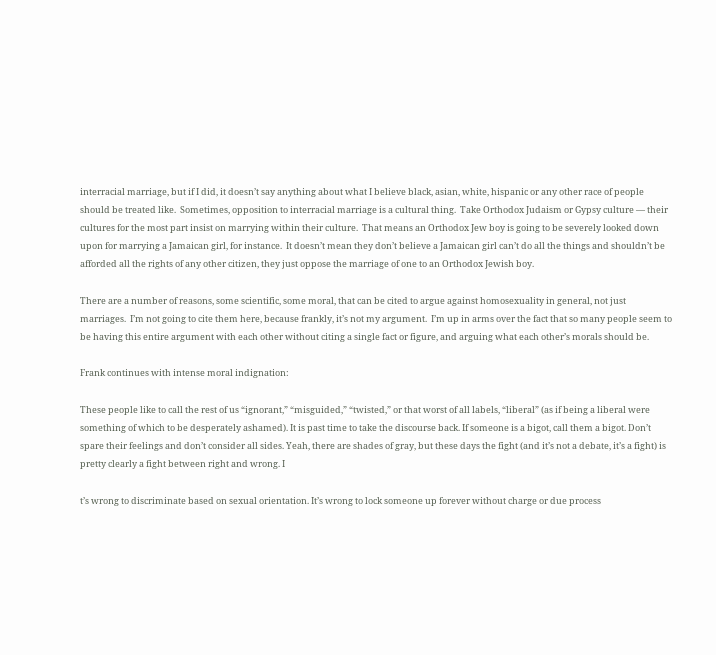interracial marriage, but if I did, it doesn’t say anything about what I believe black, asian, white, hispanic or any other race of people should be treated like.  Sometimes, opposition to interracial marriage is a cultural thing.  Take Orthodox Judaism or Gypsy culture — their cultures for the most part insist on marrying within their culture.  That means an Orthodox Jew boy is going to be severely looked down upon for marrying a Jamaican girl, for instance.  It doesn’t mean they don’t believe a Jamaican girl can’t do all the things and shouldn’t be afforded all the rights of any other citizen, they just oppose the marriage of one to an Orthodox Jewish boy.

There are a number of reasons, some scientific, some moral, that can be cited to argue against homosexuality in general, not just marriages.  I’m not going to cite them here, because frankly, it’s not my argument.  I’m up in arms over the fact that so many people seem to be having this entire argument with each other without citing a single fact or figure, and arguing what each other’s morals should be.

Frank continues with intense moral indignation:

These people like to call the rest of us “ignorant,” “misguided,” “twisted,” or that worst of all labels, “liberal” (as if being a liberal were something of which to be desperately ashamed). It is past time to take the discourse back. If someone is a bigot, call them a bigot. Don’t spare their feelings and don’t consider all sides. Yeah, there are shades of gray, but these days the fight (and it’s not a debate, it’s a fight) is pretty clearly a fight between right and wrong. I

t’s wrong to discriminate based on sexual orientation. It’s wrong to lock someone up forever without charge or due process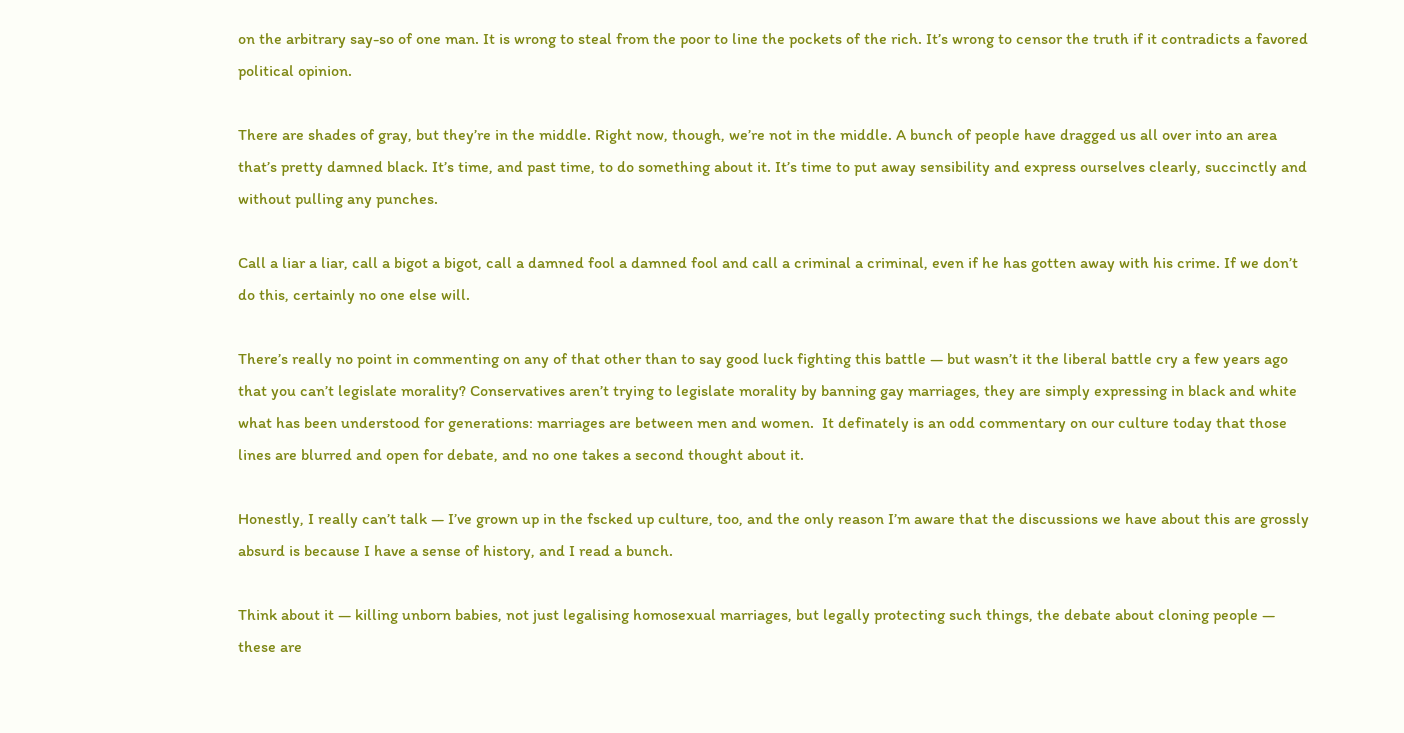on the arbitrary say-so of one man. It is wrong to steal from the poor to line the pockets of the rich. It’s wrong to censor the truth if it contradicts a favored political opinion.

There are shades of gray, but they’re in the middle. Right now, though, we’re not in the middle. A bunch of people have dragged us all over into an area that’s pretty damned black. It’s time, and past time, to do something about it. It’s time to put away sensibility and express ourselves clearly, succinctly and without pulling any punches.

Call a liar a liar, call a bigot a bigot, call a damned fool a damned fool and call a criminal a criminal, even if he has gotten away with his crime. If we don’t do this, certainly no one else will.

There’s really no point in commenting on any of that other than to say good luck fighting this battle — but wasn’t it the liberal battle cry a few years ago that you can’t legislate morality? Conservatives aren’t trying to legislate morality by banning gay marriages, they are simply expressing in black and white what has been understood for generations: marriages are between men and women.  It definately is an odd commentary on our culture today that those lines are blurred and open for debate, and no one takes a second thought about it.

Honestly, I really can’t talk — I’ve grown up in the fscked up culture, too, and the only reason I’m aware that the discussions we have about this are grossly absurd is because I have a sense of history, and I read a bunch.

Think about it — killing unborn babies, not just legalising homosexual marriages, but legally protecting such things, the debate about cloning people — these are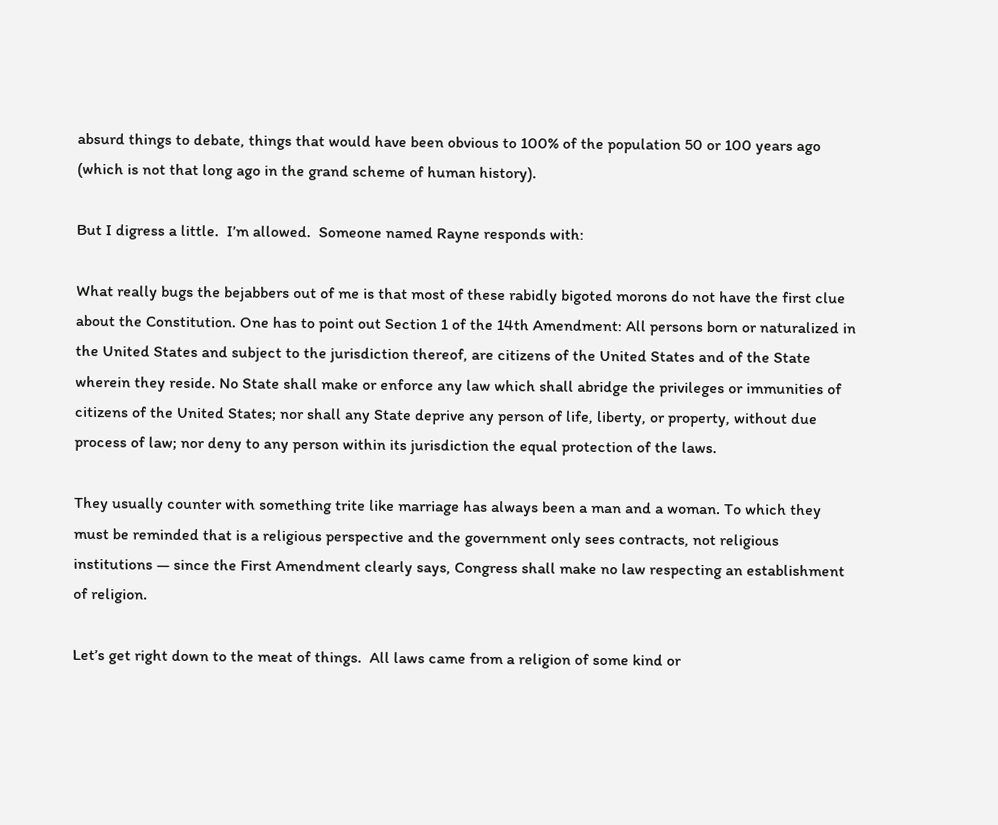absurd things to debate, things that would have been obvious to 100% of the population 50 or 100 years ago (which is not that long ago in the grand scheme of human history).

But I digress a little.  I’m allowed.  Someone named Rayne responds with:

What really bugs the bejabbers out of me is that most of these rabidly bigoted morons do not have the first clue about the Constitution. One has to point out Section 1 of the 14th Amendment: All persons born or naturalized in the United States and subject to the jurisdiction thereof, are citizens of the United States and of the State wherein they reside. No State shall make or enforce any law which shall abridge the privileges or immunities of citizens of the United States; nor shall any State deprive any person of life, liberty, or property, without due process of law; nor deny to any person within its jurisdiction the equal protection of the laws.

They usually counter with something trite like marriage has always been a man and a woman. To which they must be reminded that is a religious perspective and the government only sees contracts, not religious institutions — since the First Amendment clearly says, Congress shall make no law respecting an establishment of religion.

Let’s get right down to the meat of things.  All laws came from a religion of some kind or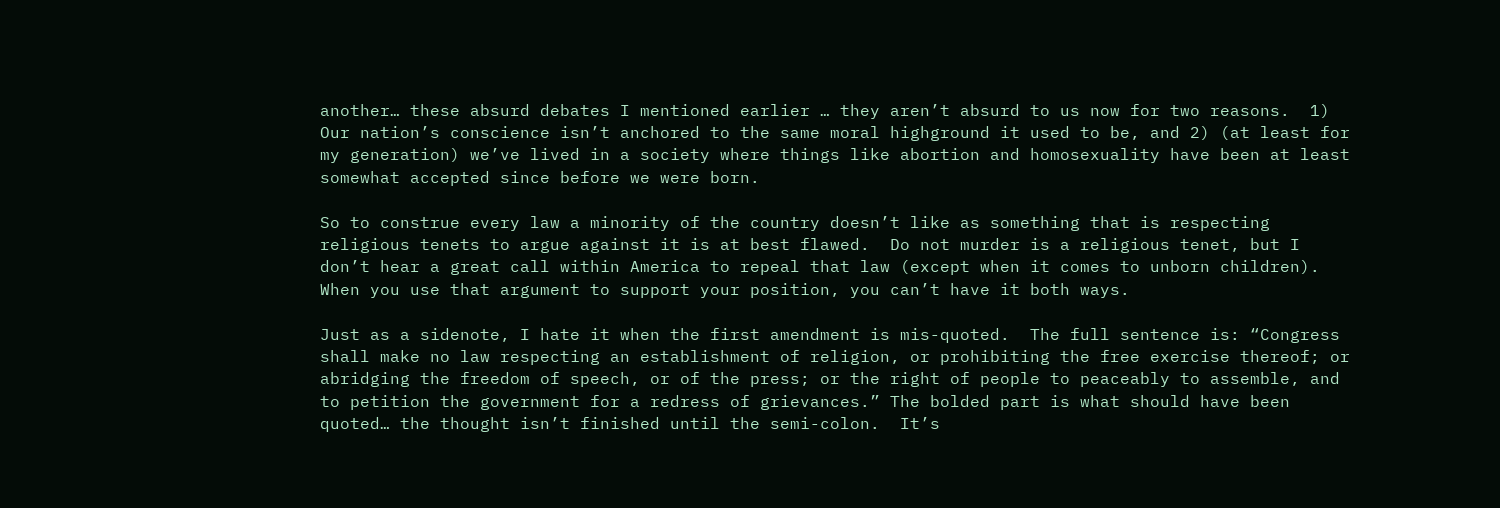another… these absurd debates I mentioned earlier … they aren’t absurd to us now for two reasons.  1) Our nation’s conscience isn’t anchored to the same moral highground it used to be, and 2) (at least for my generation) we’ve lived in a society where things like abortion and homosexuality have been at least somewhat accepted since before we were born.

So to construe every law a minority of the country doesn’t like as something that is respecting religious tenets to argue against it is at best flawed.  Do not murder is a religious tenet, but I don’t hear a great call within America to repeal that law (except when it comes to unborn children).  When you use that argument to support your position, you can’t have it both ways.

Just as a sidenote, I hate it when the first amendment is mis-quoted.  The full sentence is: “Congress shall make no law respecting an establishment of religion, or prohibiting the free exercise thereof; or abridging the freedom of speech, or of the press; or the right of people to peaceably to assemble, and to petition the government for a redress of grievances.” The bolded part is what should have been quoted… the thought isn’t finished until the semi-colon.  It’s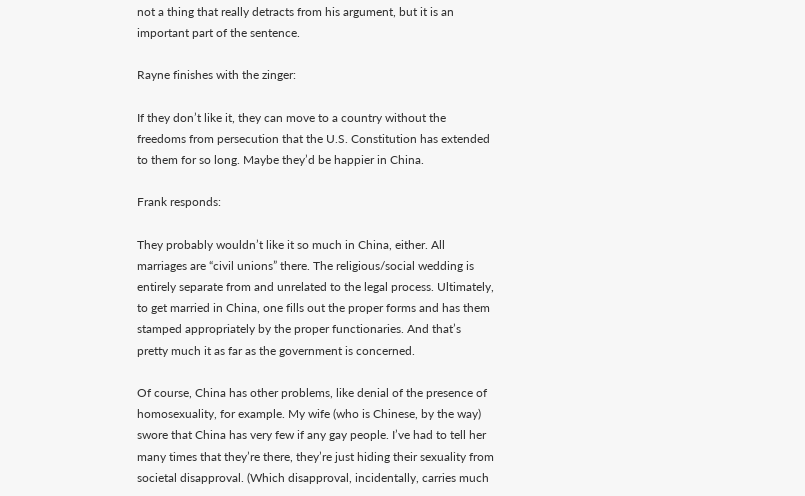not a thing that really detracts from his argument, but it is an important part of the sentence.

Rayne finishes with the zinger:

If they don’t like it, they can move to a country without the freedoms from persecution that the U.S. Constitution has extended to them for so long. Maybe they’d be happier in China.

Frank responds:

They probably wouldn’t like it so much in China, either. All marriages are “civil unions” there. The religious/social wedding is entirely separate from and unrelated to the legal process. Ultimately, to get married in China, one fills out the proper forms and has them stamped appropriately by the proper functionaries. And that’s pretty much it as far as the government is concerned.

Of course, China has other problems, like denial of the presence of homosexuality, for example. My wife (who is Chinese, by the way) swore that China has very few if any gay people. I’ve had to tell her many times that they’re there, they’re just hiding their sexuality from societal disapproval. (Which disapproval, incidentally, carries much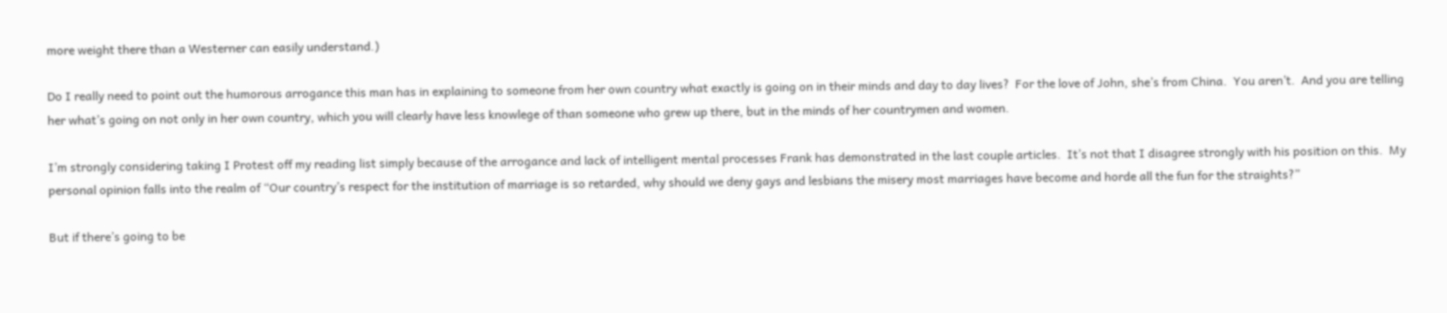more weight there than a Westerner can easily understand.)

Do I really need to point out the humorous arrogance this man has in explaining to someone from her own country what exactly is going on in their minds and day to day lives?  For the love of John, she’s from China.  You aren’t.  And you are telling her what’s going on not only in her own country, which you will clearly have less knowlege of than someone who grew up there, but in the minds of her countrymen and women.

I’m strongly considering taking I Protest off my reading list simply because of the arrogance and lack of intelligent mental processes Frank has demonstrated in the last couple articles.  It’s not that I disagree strongly with his position on this.  My personal opinion falls into the realm of “Our country’s respect for the institution of marriage is so retarded, why should we deny gays and lesbians the misery most marriages have become and horde all the fun for the straights?”

But if there’s going to be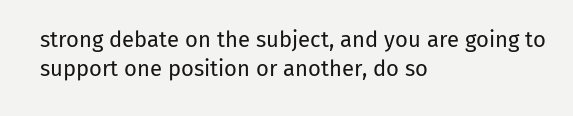strong debate on the subject, and you are going to support one position or another, do so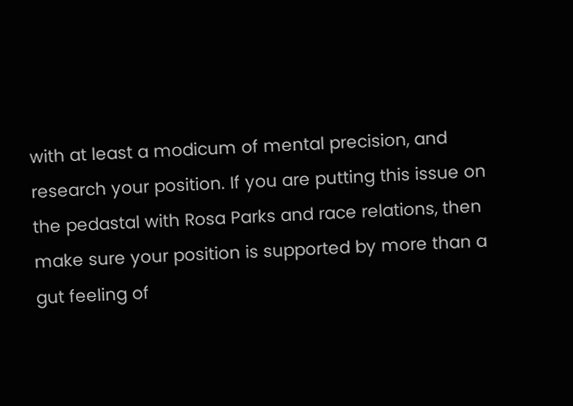with at least a modicum of mental precision, and research your position. If you are putting this issue on the pedastal with Rosa Parks and race relations, then make sure your position is supported by more than a gut feeling of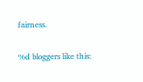fairness.

%d bloggers like this: